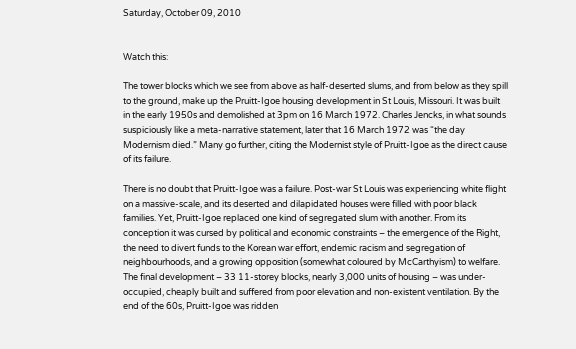Saturday, October 09, 2010


Watch this:

The tower blocks which we see from above as half-deserted slums, and from below as they spill to the ground, make up the Pruitt-Igoe housing development in St Louis, Missouri. It was built in the early 1950s and demolished at 3pm on 16 March 1972. Charles Jencks, in what sounds suspiciously like a meta-narrative statement, later that 16 March 1972 was “the day Modernism died.” Many go further, citing the Modernist style of Pruitt-Igoe as the direct cause of its failure.

There is no doubt that Pruitt-Igoe was a failure. Post-war St Louis was experiencing white flight on a massive-scale, and its deserted and dilapidated houses were filled with poor black families. Yet, Pruitt-Igoe replaced one kind of segregated slum with another. From its conception it was cursed by political and economic constraints – the emergence of the Right, the need to divert funds to the Korean war effort, endemic racism and segregation of neighbourhoods, and a growing opposition (somewhat coloured by McCarthyism) to welfare. The final development – 33 11-storey blocks, nearly 3,000 units of housing – was under- occupied, cheaply built and suffered from poor elevation and non-existent ventilation. By the end of the 60s, Pruitt-Igoe was ridden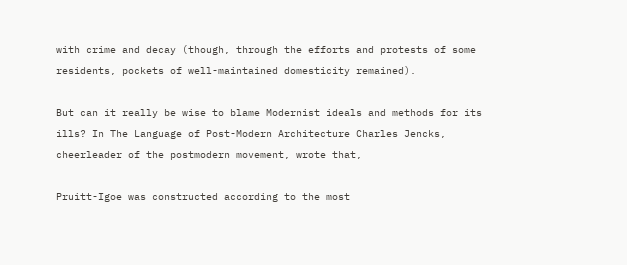with crime and decay (though, through the efforts and protests of some residents, pockets of well-maintained domesticity remained).

But can it really be wise to blame Modernist ideals and methods for its ills? In The Language of Post-Modern Architecture Charles Jencks, cheerleader of the postmodern movement, wrote that,

Pruitt-Igoe was constructed according to the most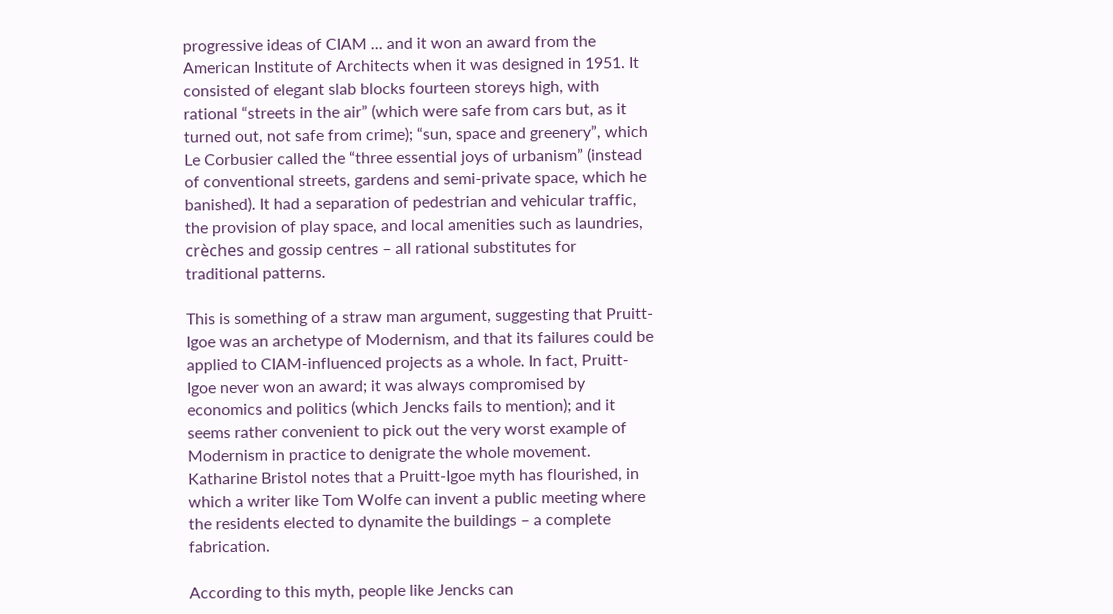progressive ideas of CIAM ... and it won an award from the American Institute of Architects when it was designed in 1951. It consisted of elegant slab blocks fourteen storeys high, with rational “streets in the air” (which were safe from cars but, as it turned out, not safe from crime); “sun, space and greenery”, which Le Corbusier called the “three essential joys of urbanism” (instead of conventional streets, gardens and semi-private space, which he banished). It had a separation of pedestrian and vehicular traffic, the provision of play space, and local amenities such as laundries, crèches and gossip centres – all rational substitutes for traditional patterns.

This is something of a straw man argument, suggesting that Pruitt-Igoe was an archetype of Modernism, and that its failures could be applied to CIAM-influenced projects as a whole. In fact, Pruitt-Igoe never won an award; it was always compromised by economics and politics (which Jencks fails to mention); and it seems rather convenient to pick out the very worst example of Modernism in practice to denigrate the whole movement. Katharine Bristol notes that a Pruitt-Igoe myth has flourished, in which a writer like Tom Wolfe can invent a public meeting where the residents elected to dynamite the buildings – a complete fabrication.

According to this myth, people like Jencks can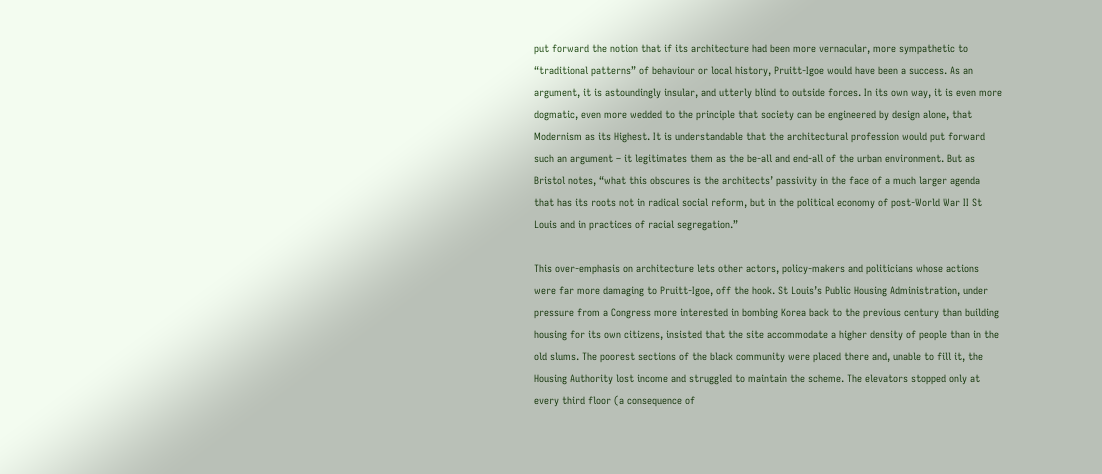put forward the notion that if its architecture had been more vernacular, more sympathetic to “traditional patterns” of behaviour or local history, Pruitt-Igoe would have been a success. As an argument, it is astoundingly insular, and utterly blind to outside forces. In its own way, it is even more dogmatic, even more wedded to the principle that society can be engineered by design alone, that Modernism as its Highest. It is understandable that the architectural profession would put forward such an argument – it legitimates them as the be-all and end-all of the urban environment. But as Bristol notes, “what this obscures is the architects’ passivity in the face of a much larger agenda that has its roots not in radical social reform, but in the political economy of post-World War II St Louis and in practices of racial segregation.”

This over-emphasis on architecture lets other actors, policy-makers and politicians whose actions were far more damaging to Pruitt-Igoe, off the hook. St Louis’s Public Housing Administration, under pressure from a Congress more interested in bombing Korea back to the previous century than building housing for its own citizens, insisted that the site accommodate a higher density of people than in the old slums. The poorest sections of the black community were placed there and, unable to fill it, the Housing Authority lost income and struggled to maintain the scheme. The elevators stopped only at every third floor (a consequence of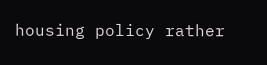housing policy rather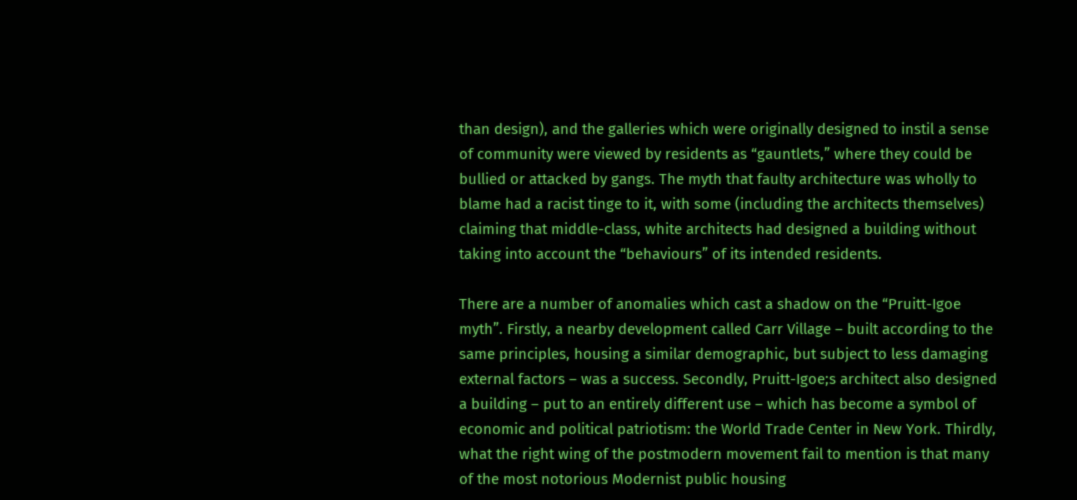than design), and the galleries which were originally designed to instil a sense of community were viewed by residents as “gauntlets,” where they could be bullied or attacked by gangs. The myth that faulty architecture was wholly to blame had a racist tinge to it, with some (including the architects themselves) claiming that middle-class, white architects had designed a building without taking into account the “behaviours” of its intended residents.

There are a number of anomalies which cast a shadow on the “Pruitt-Igoe myth”. Firstly, a nearby development called Carr Village – built according to the same principles, housing a similar demographic, but subject to less damaging external factors – was a success. Secondly, Pruitt-Igoe;s architect also designed a building – put to an entirely different use – which has become a symbol of economic and political patriotism: the World Trade Center in New York. Thirdly, what the right wing of the postmodern movement fail to mention is that many of the most notorious Modernist public housing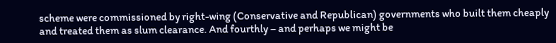scheme were commissioned by right-wing (Conservative and Republican) governments who built them cheaply and treated them as slum clearance. And fourthly – and perhaps we might be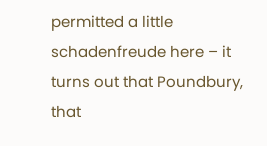permitted a little schadenfreude here – it turns out that Poundbury, that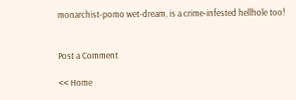monarchist-pomo wet-dream, is a crime-infested hellhole too!


Post a Comment

<< Home